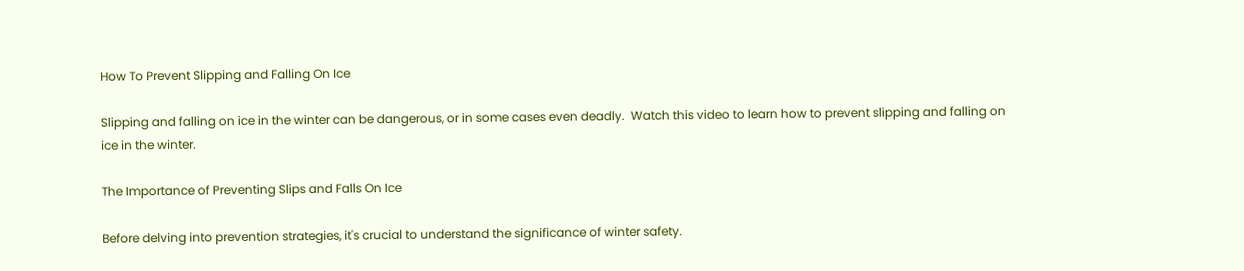How To Prevent Slipping and Falling On Ice

Slipping and falling on ice in the winter can be dangerous, or in some cases even deadly.  Watch this video to learn how to prevent slipping and falling on ice in the winter.

The Importance of Preventing Slips and Falls On Ice

Before delving into prevention strategies, it's crucial to understand the significance of winter safety.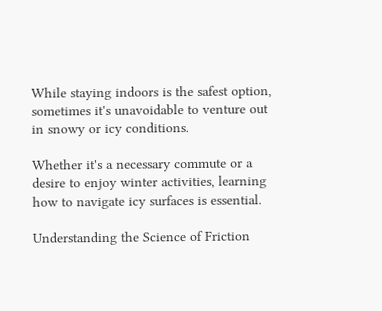While staying indoors is the safest option, sometimes it's unavoidable to venture out in snowy or icy conditions.

Whether it's a necessary commute or a desire to enjoy winter activities, learning how to navigate icy surfaces is essential.

Understanding the Science of Friction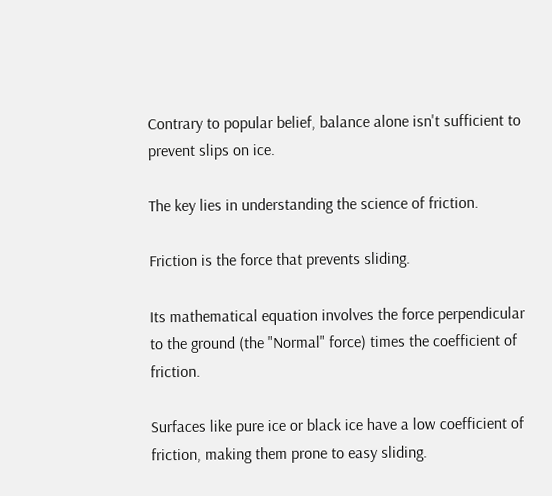Contrary to popular belief, balance alone isn't sufficient to prevent slips on ice.

The key lies in understanding the science of friction.

Friction is the force that prevents sliding.

Its mathematical equation involves the force perpendicular to the ground (the "Normal" force) times the coefficient of friction.

Surfaces like pure ice or black ice have a low coefficient of friction, making them prone to easy sliding.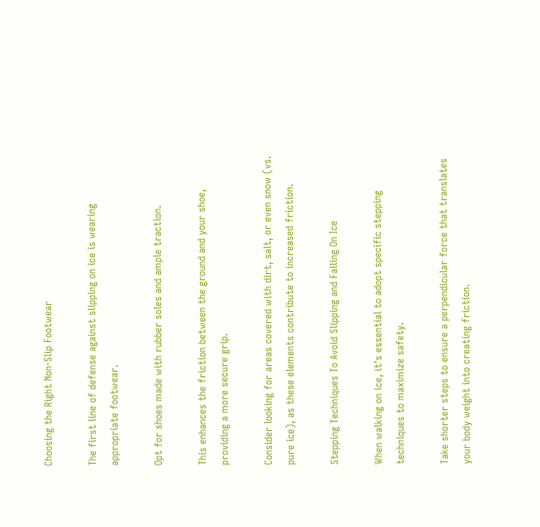Choosing the Right Non-Slip Footwear

The first line of defense against slipping on ice is wearing appropriate footwear.

Opt for shoes made with rubber soles and ample traction.

This enhances the friction between the ground and your shoe, providing a more secure grip.

Consider looking for areas covered with dirt, salt, or even snow (vs. pure ice), as these elements contribute to increased friction.

Stepping Techniques To Avoid Slipping and Falling On Ice

When walking on ice, it's essential to adopt specific stepping techniques to maximize safety.

Take shorter steps to ensure a perpendicular force that translates your body weight into creating friction.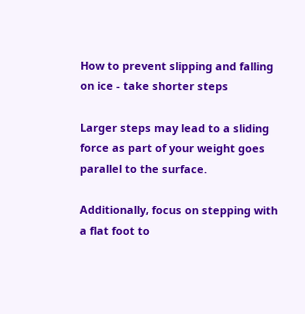How to prevent slipping and falling on ice - take shorter steps

Larger steps may lead to a sliding force as part of your weight goes parallel to the surface.

Additionally, focus on stepping with a flat foot to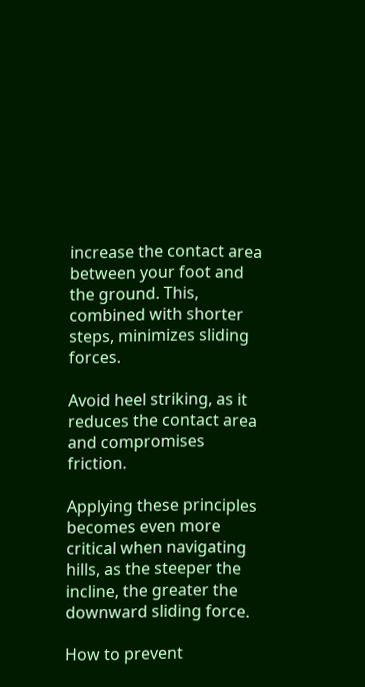increase the contact area between your foot and the ground. This, combined with shorter steps, minimizes sliding forces.

Avoid heel striking, as it reduces the contact area and compromises friction.

Applying these principles becomes even more critical when navigating hills, as the steeper the incline, the greater the downward sliding force.

How to prevent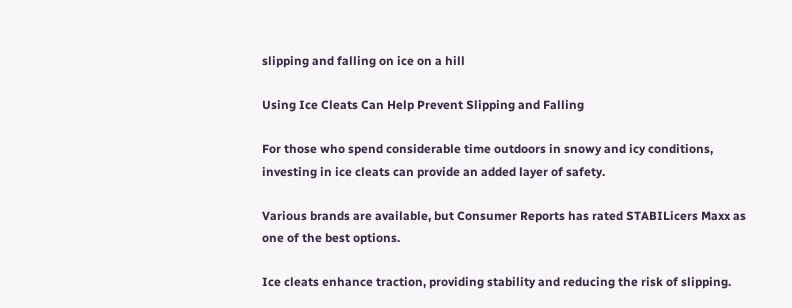slipping and falling on ice on a hill

Using Ice Cleats Can Help Prevent Slipping and Falling

For those who spend considerable time outdoors in snowy and icy conditions, investing in ice cleats can provide an added layer of safety.

Various brands are available, but Consumer Reports has rated STABILicers Maxx as one of the best options.

Ice cleats enhance traction, providing stability and reducing the risk of slipping.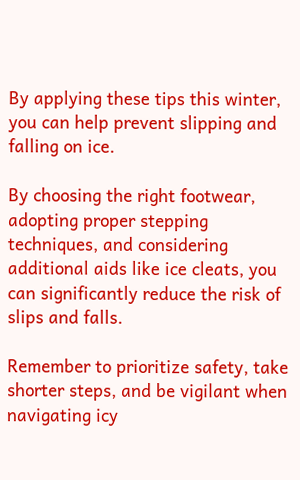By applying these tips this winter, you can help prevent slipping and falling on ice.

By choosing the right footwear, adopting proper stepping techniques, and considering additional aids like ice cleats, you can significantly reduce the risk of slips and falls.

Remember to prioritize safety, take shorter steps, and be vigilant when navigating icy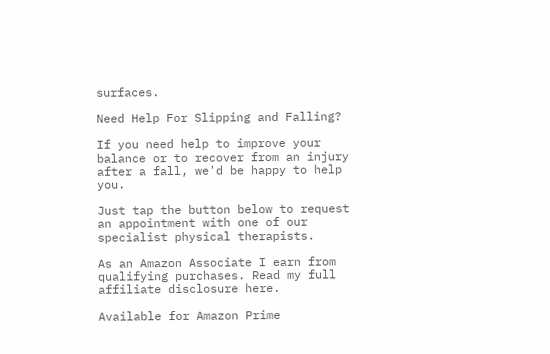surfaces.

Need Help For Slipping and Falling?

If you need help to improve your balance or to recover from an injury after a fall, we'd be happy to help you.

Just tap the button below to request an appointment with one of our specialist physical therapists.

As an Amazon Associate I earn from qualifying purchases. Read my full affiliate disclosure here.

Available for Amazon Prime